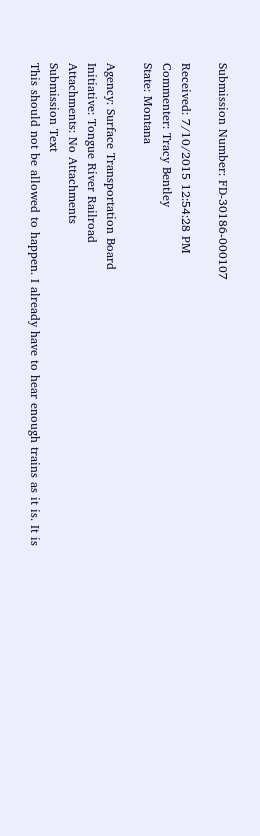Submission Number: FD-30186-000107

Received: 7/10/2015 12:54:28 PM
Commenter: Tracy Bentley
State: Montana

Agency: Surface Transportation Board
Initiative: Tongue River Railroad
Attachments: No Attachments
Submission Text
This should not be allowed to happen. I already have to hear enough trains as it is. It is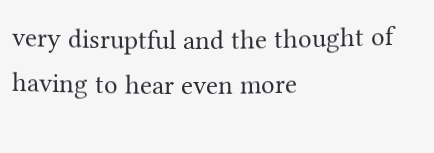very disruptful and the thought of having to hear even more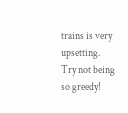trains is very upsetting. Try not being so greedy!